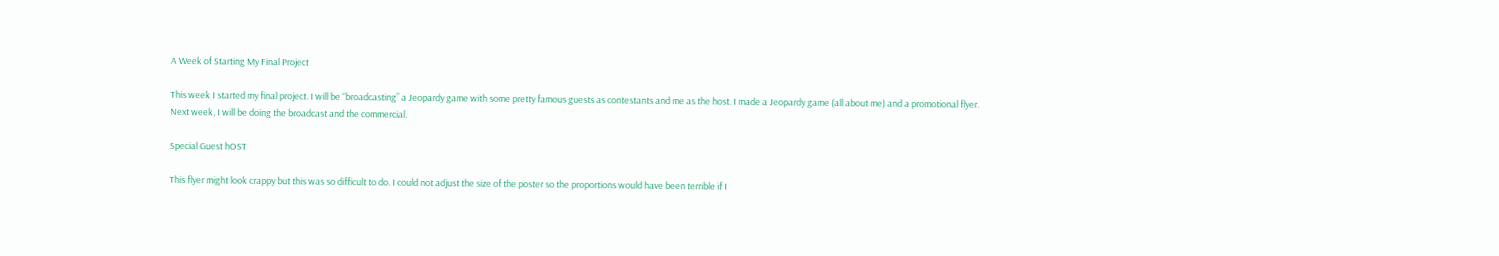A Week of Starting My Final Project

This week I started my final project. I will be “broadcasting” a Jeopardy game with some pretty famous guests as contestants and me as the host. I made a Jeopardy game (all about me) and a promotional flyer. Next week, I will be doing the broadcast and the commercial.

Special Guest hOST

This flyer might look crappy but this was so difficult to do. I could not adjust the size of the poster so the proportions would have been terrible if I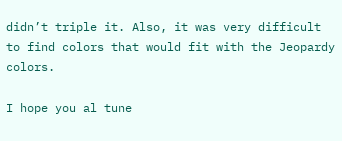didn’t triple it. Also, it was very difficult to find colors that would fit with the Jeopardy colors.

I hope you al tune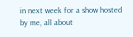in next week for a show hosted by me, all about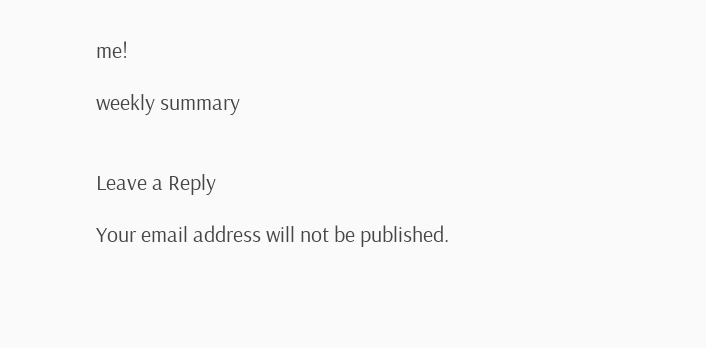me!

weekly summary


Leave a Reply

Your email address will not be published.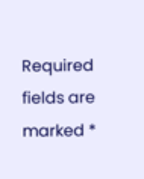Required fields are marked *